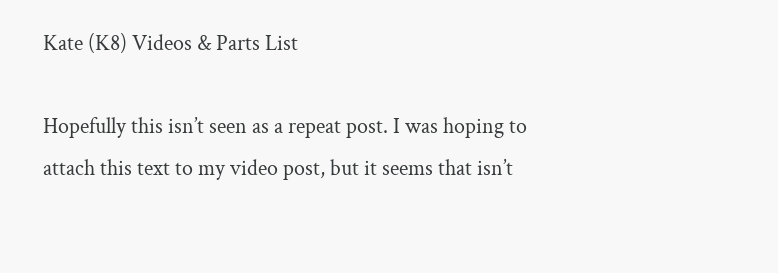Kate (K8) Videos & Parts List

Hopefully this isn’t seen as a repeat post. I was hoping to attach this text to my video post, but it seems that isn’t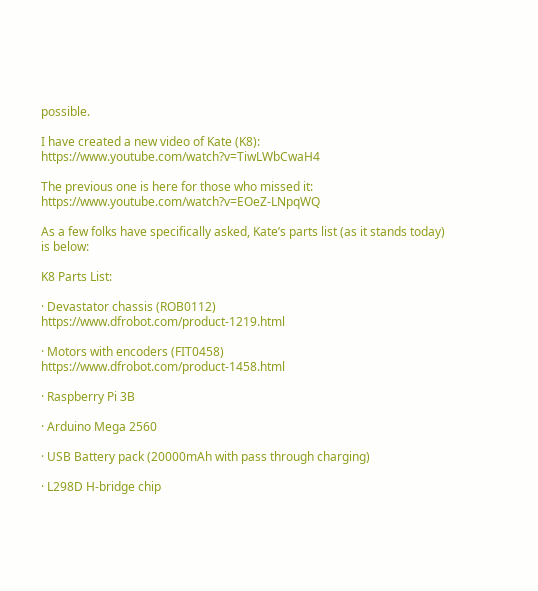possible.

I have created a new video of Kate (K8): https://www.youtube.com/watch?v=TiwLWbCwaH4

The previous one is here for those who missed it: https://www.youtube.com/watch?v=EOeZ-LNpqWQ

As a few folks have specifically asked, Kate’s parts list (as it stands today) is below:

K8 Parts List:

· Devastator chassis (ROB0112) https://www.dfrobot.com/product-1219.html

· Motors with encoders (FIT0458) https://www.dfrobot.com/product-1458.html

· Raspberry Pi 3B

· Arduino Mega 2560

· USB Battery pack (20000mAh with pass through charging)

· L298D H-bridge chip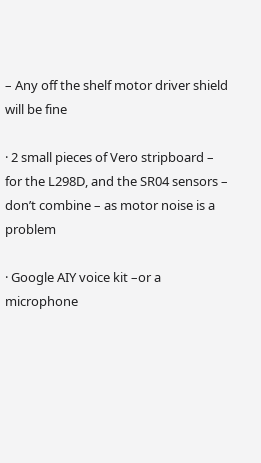– Any off the shelf motor driver shield will be fine

· 2 small pieces of Vero stripboard – for the L298D, and the SR04 sensors – don’t combine – as motor noise is a problem

· Google AIY voice kit –or a microphone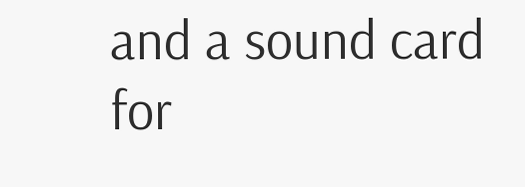and a sound card for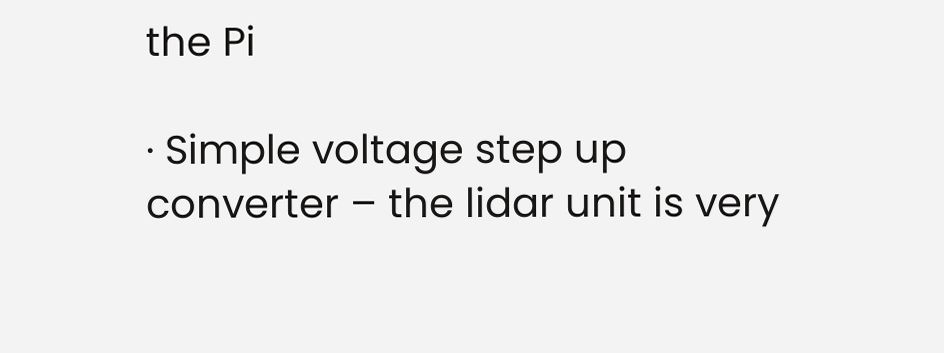the Pi

· Simple voltage step up converter – the lidar unit is very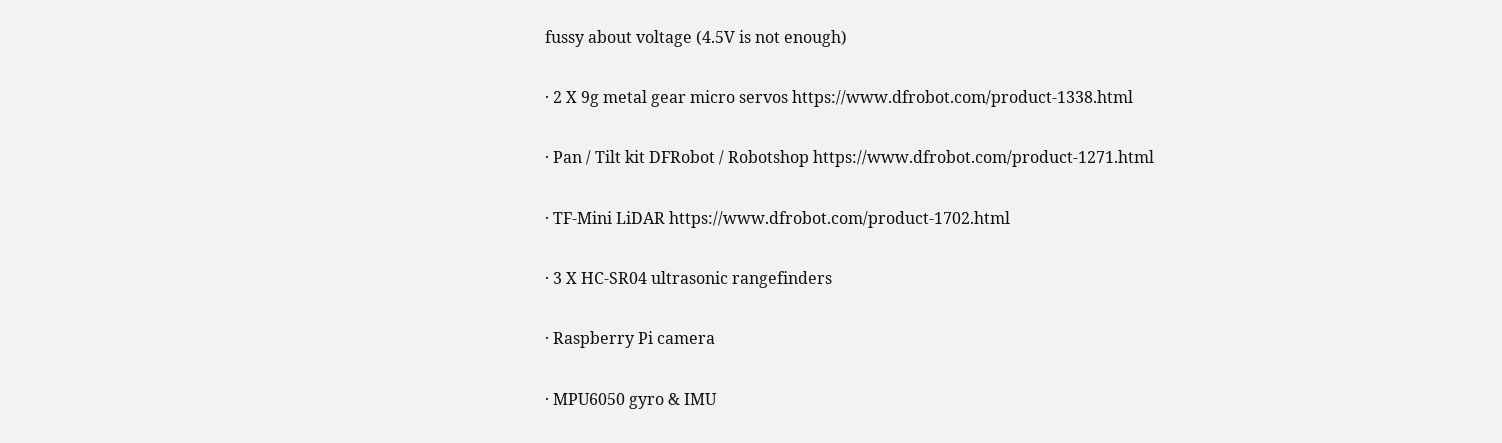fussy about voltage (4.5V is not enough)

· 2 X 9g metal gear micro servos https://www.dfrobot.com/product-1338.html

· Pan / Tilt kit DFRobot / Robotshop https://www.dfrobot.com/product-1271.html

· TF-Mini LiDAR https://www.dfrobot.com/product-1702.html

· 3 X HC-SR04 ultrasonic rangefinders

· Raspberry Pi camera

· MPU6050 gyro & IMU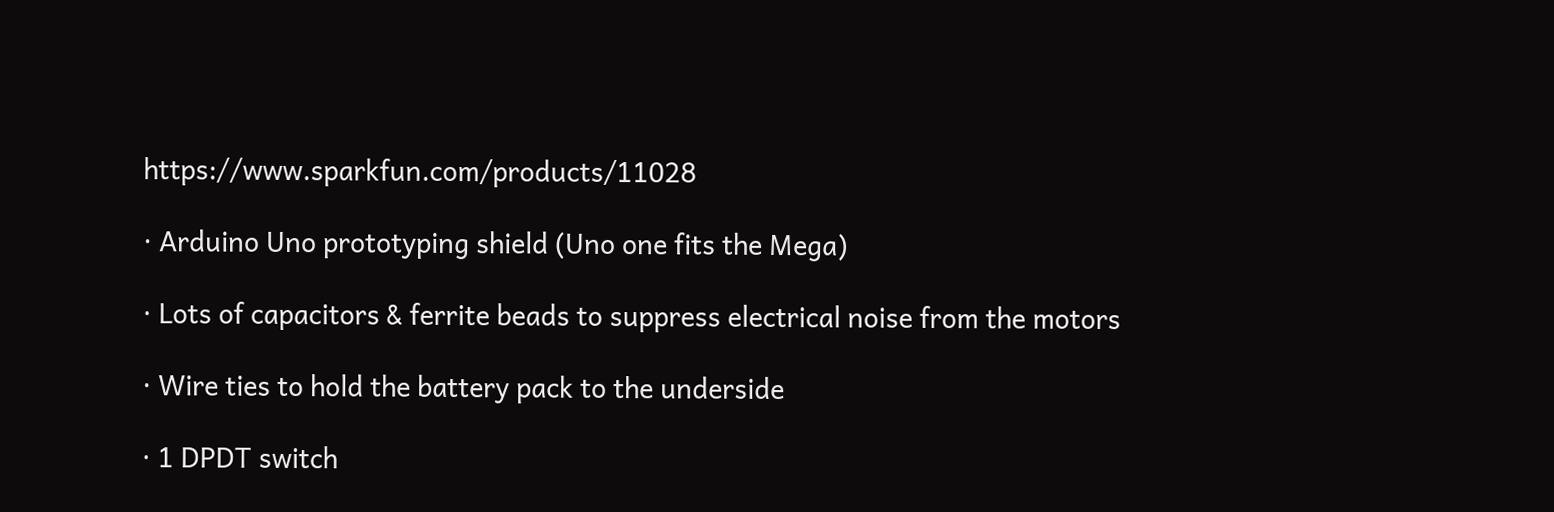https://www.sparkfun.com/products/11028

· Arduino Uno prototyping shield (Uno one fits the Mega)

· Lots of capacitors & ferrite beads to suppress electrical noise from the motors

· Wire ties to hold the battery pack to the underside

· 1 DPDT switch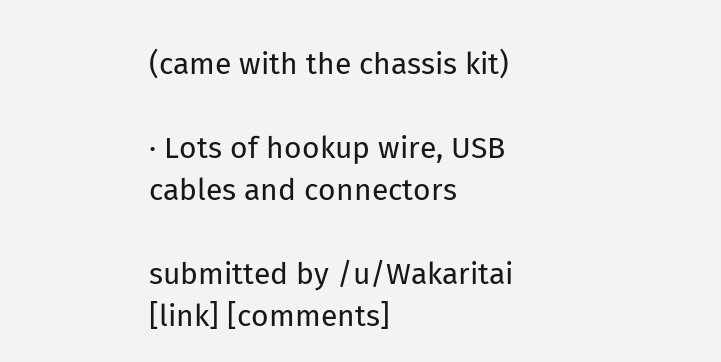(came with the chassis kit)

· Lots of hookup wire, USB cables and connectors

submitted by /u/Wakaritai
[link] [comments]